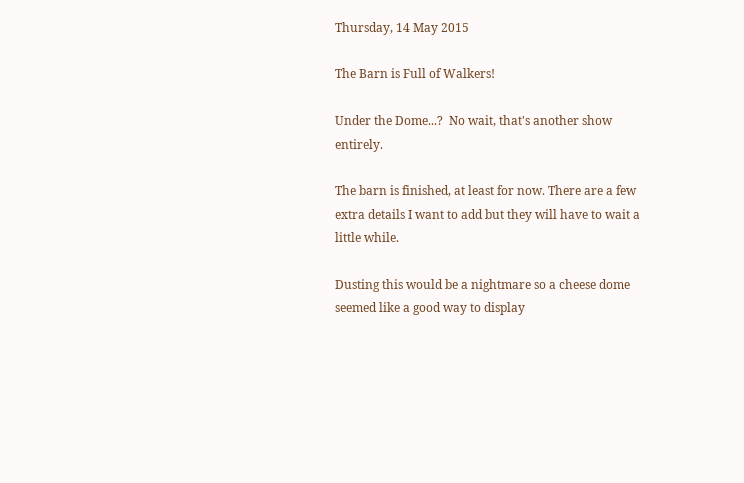Thursday, 14 May 2015

The Barn is Full of Walkers!

Under the Dome...?  No wait, that's another show entirely.

The barn is finished, at least for now. There are a few extra details I want to add but they will have to wait a little while.

Dusting this would be a nightmare so a cheese dome seemed like a good way to display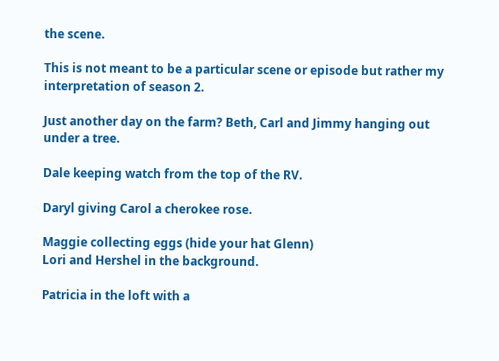the scene.

This is not meant to be a particular scene or episode but rather my interpretation of season 2.

Just another day on the farm? Beth, Carl and Jimmy hanging out under a tree.

Dale keeping watch from the top of the RV.

Daryl giving Carol a cherokee rose.

Maggie collecting eggs (hide your hat Glenn)
Lori and Hershel in the background.

Patricia in the loft with a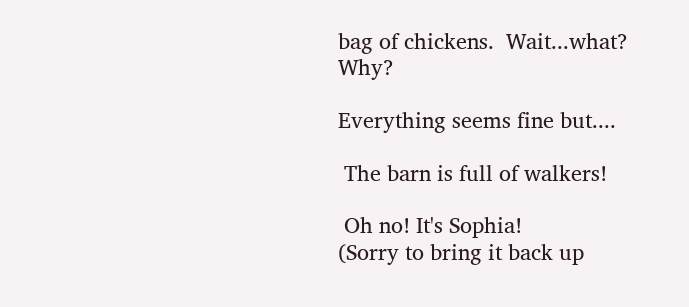bag of chickens.  Wait...what? Why?

Everything seems fine but....

 The barn is full of walkers!

 Oh no! It's Sophia!
(Sorry to bring it back up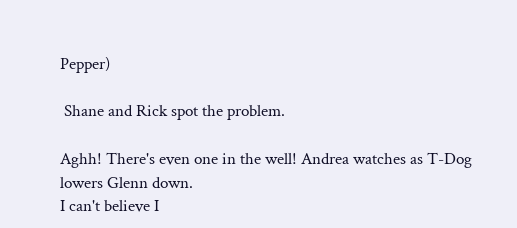Pepper)

 Shane and Rick spot the problem.

Aghh! There's even one in the well! Andrea watches as T-Dog lowers Glenn down.
I can't believe I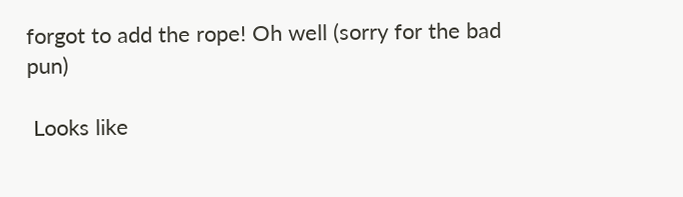forgot to add the rope! Oh well (sorry for the bad pun)

 Looks like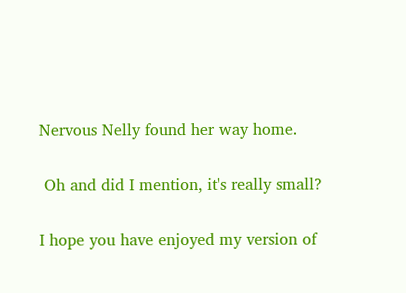Nervous Nelly found her way home.

 Oh and did I mention, it's really small?

I hope you have enjoyed my version of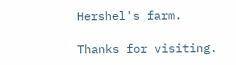Hershel's farm.

Thanks for visiting.